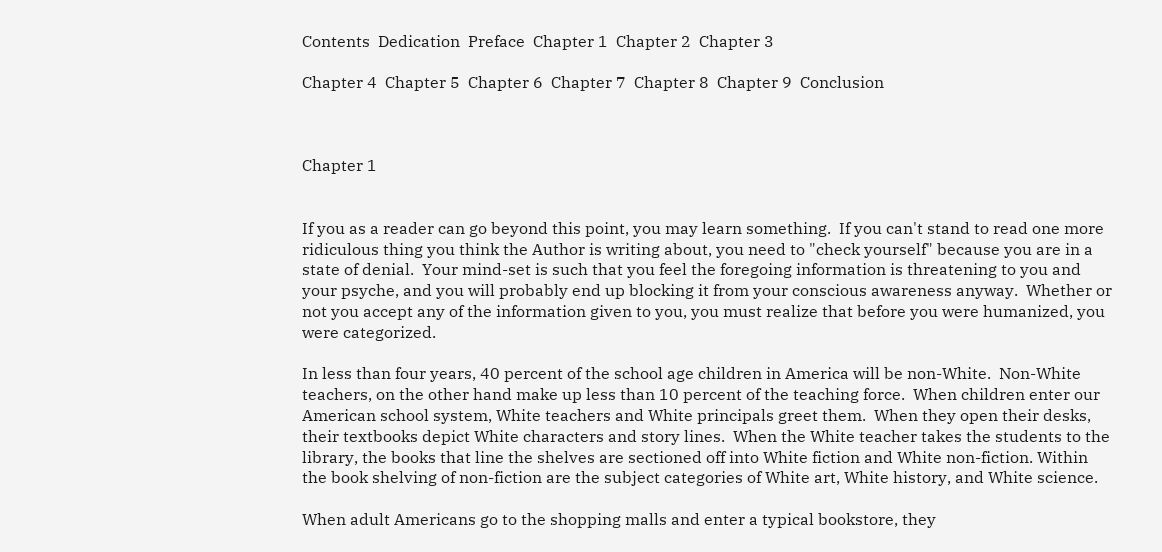Contents  Dedication  Preface  Chapter 1  Chapter 2  Chapter 3

Chapter 4  Chapter 5  Chapter 6  Chapter 7  Chapter 8  Chapter 9  Conclusion



Chapter 1


If you as a reader can go beyond this point, you may learn something.  If you can't stand to read one more ridiculous thing you think the Author is writing about, you need to "check yourself" because you are in a state of denial.  Your mind-set is such that you feel the foregoing information is threatening to you and your psyche, and you will probably end up blocking it from your conscious awareness anyway.  Whether or not you accept any of the information given to you, you must realize that before you were humanized, you were categorized.

In less than four years, 40 percent of the school age children in America will be non-White.  Non-White teachers, on the other hand make up less than 10 percent of the teaching force.  When children enter our American school system, White teachers and White principals greet them.  When they open their desks, their textbooks depict White characters and story lines.  When the White teacher takes the students to the library, the books that line the shelves are sectioned off into White fiction and White non-fiction. Within the book shelving of non-fiction are the subject categories of White art, White history, and White science.

When adult Americans go to the shopping malls and enter a typical bookstore, they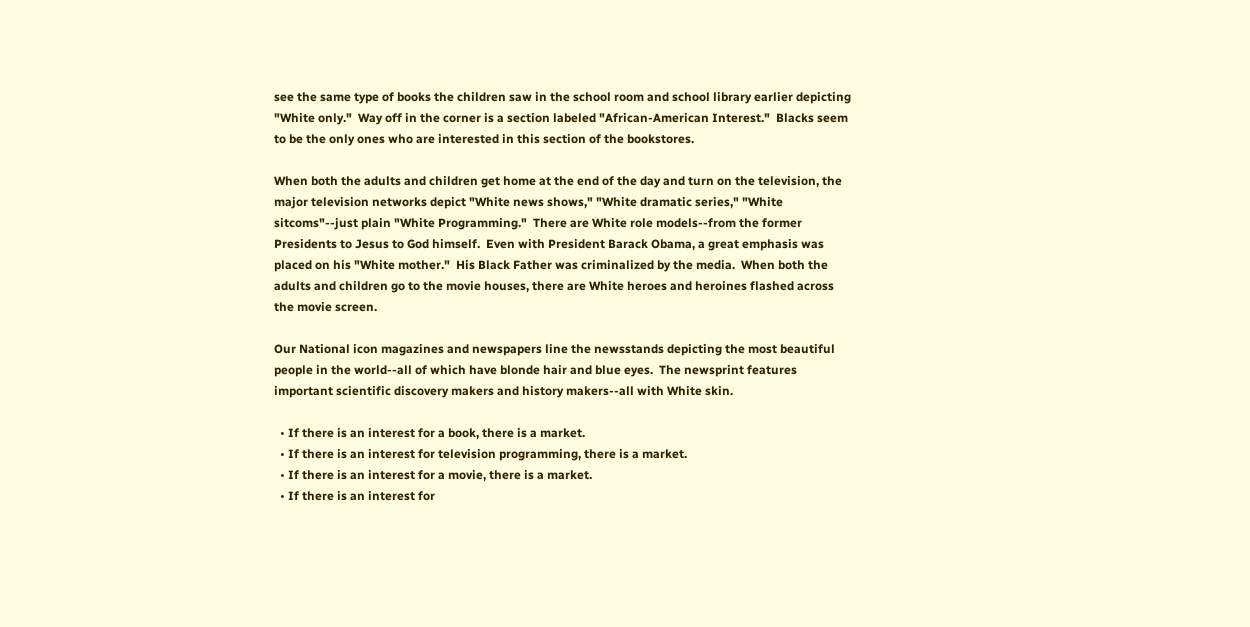see the same type of books the children saw in the school room and school library earlier depicting "White only."  Way off in the corner is a section labeled "African-American Interest."  Blacks seem to be the only ones who are interested in this section of the bookstores.

When both the adults and children get home at the end of the day and turn on the television, the major television networks depict "White news shows," "White dramatic series," "White sitcoms"--just plain "White Programming."  There are White role models--from the former Presidents to Jesus to God himself.  Even with President Barack Obama, a great emphasis was placed on his "White mother."  His Black Father was criminalized by the media.  When both the adults and children go to the movie houses, there are White heroes and heroines flashed across the movie screen.

Our National icon magazines and newspapers line the newsstands depicting the most beautiful people in the world--all of which have blonde hair and blue eyes.  The newsprint features important scientific discovery makers and history makers--all with White skin.

  • If there is an interest for a book, there is a market.
  • If there is an interest for television programming, there is a market.
  • If there is an interest for a movie, there is a market.
  • If there is an interest for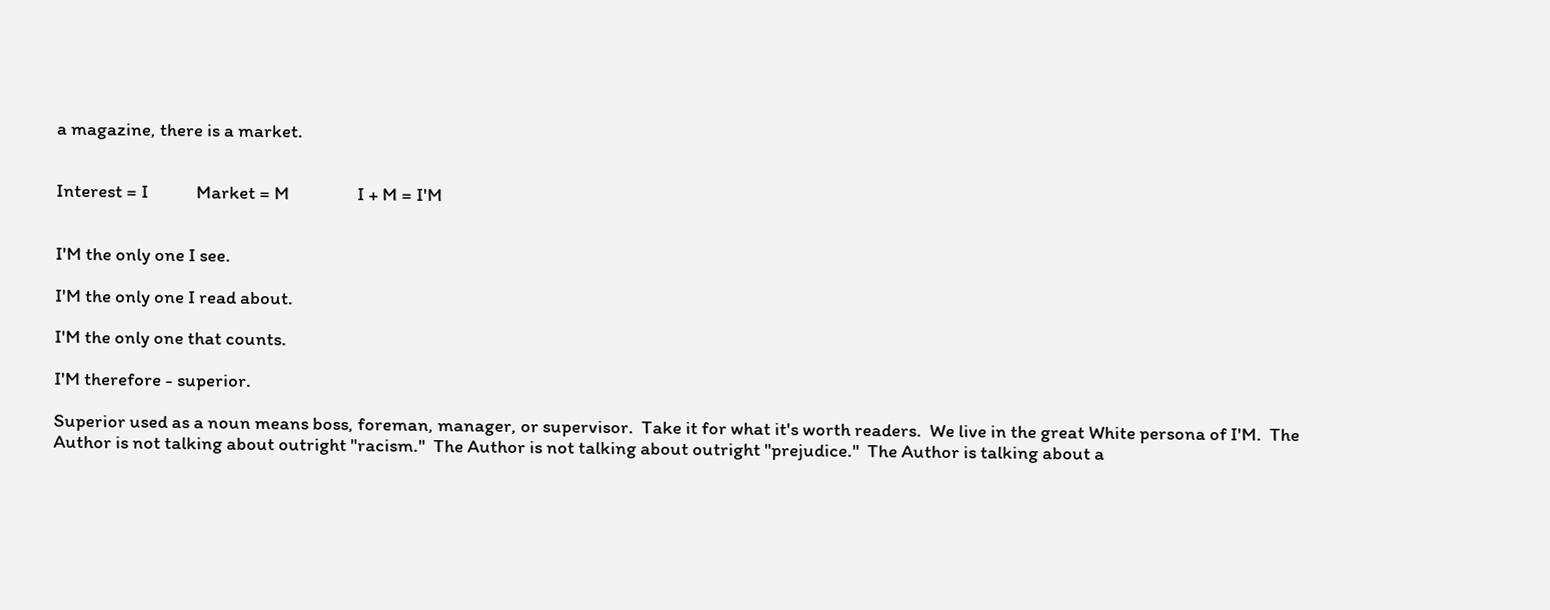a magazine, there is a market.


Interest = I            Market = M                 I + M = I'M


I'M the only one I see.

I'M the only one I read about.

I'M the only one that counts.

I'M therefore - superior.

Superior used as a noun means boss, foreman, manager, or supervisor.  Take it for what it's worth readers.  We live in the great White persona of I'M.  The Author is not talking about outright "racism."  The Author is not talking about outright "prejudice."  The Author is talking about a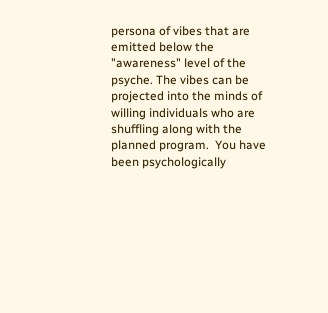persona of vibes that are emitted below the "awareness" level of the psyche. The vibes can be projected into the minds of willing individuals who are shuffling along with the planned program.  You have been psychologically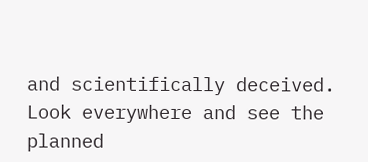and scientifically deceived. Look everywhere and see the planned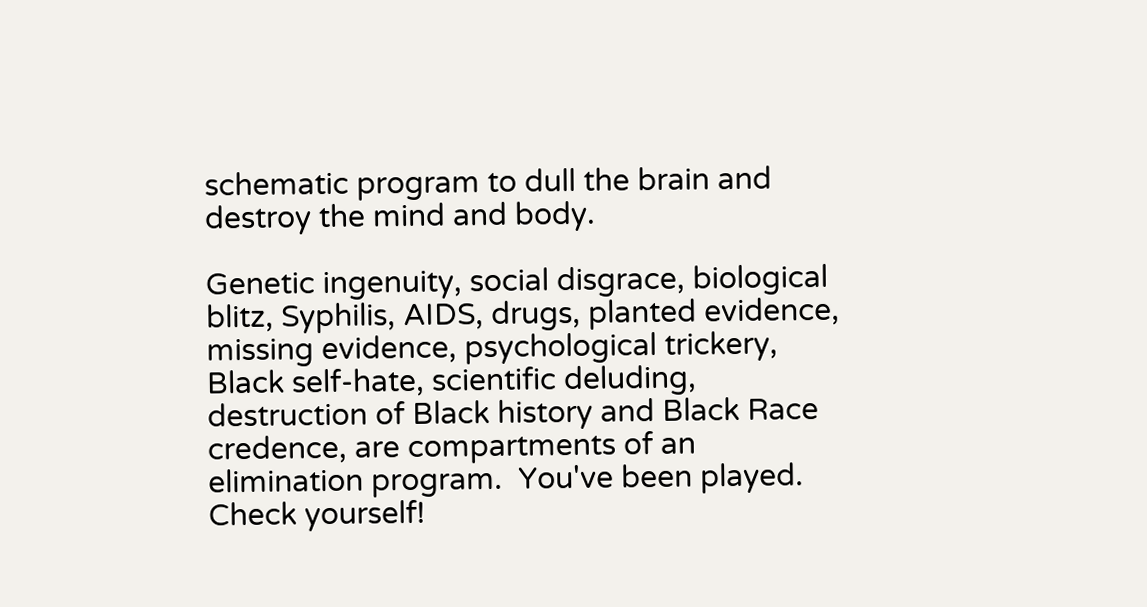schematic program to dull the brain and destroy the mind and body.

Genetic ingenuity, social disgrace, biological blitz, Syphilis, AIDS, drugs, planted evidence, missing evidence, psychological trickery, Black self-hate, scientific deluding, destruction of Black history and Black Race credence, are compartments of an elimination program.  You've been played.  Check yourself!